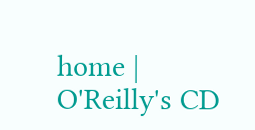home | O'Reilly's CD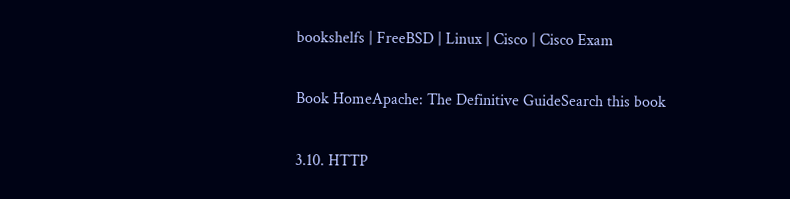bookshelfs | FreeBSD | Linux | Cisco | Cisco Exam

Book HomeApache: The Definitive GuideSearch this book

3.10. HTTP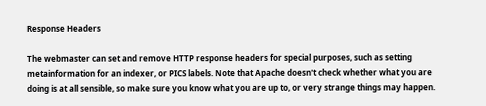Response Headers

The webmaster can set and remove HTTP response headers for special purposes, such as setting metainformation for an indexer, or PICS labels. Note that Apache doesn't check whether what you are doing is at all sensible, so make sure you know what you are up to, or very strange things may happen.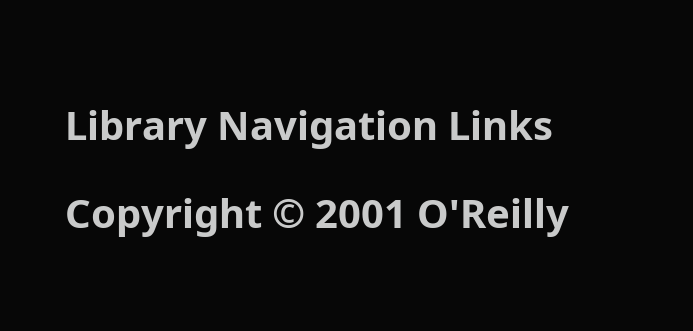Library Navigation Links

Copyright © 2001 O'Reilly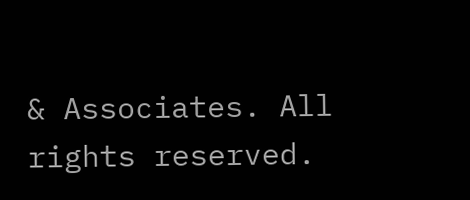& Associates. All rights reserved.